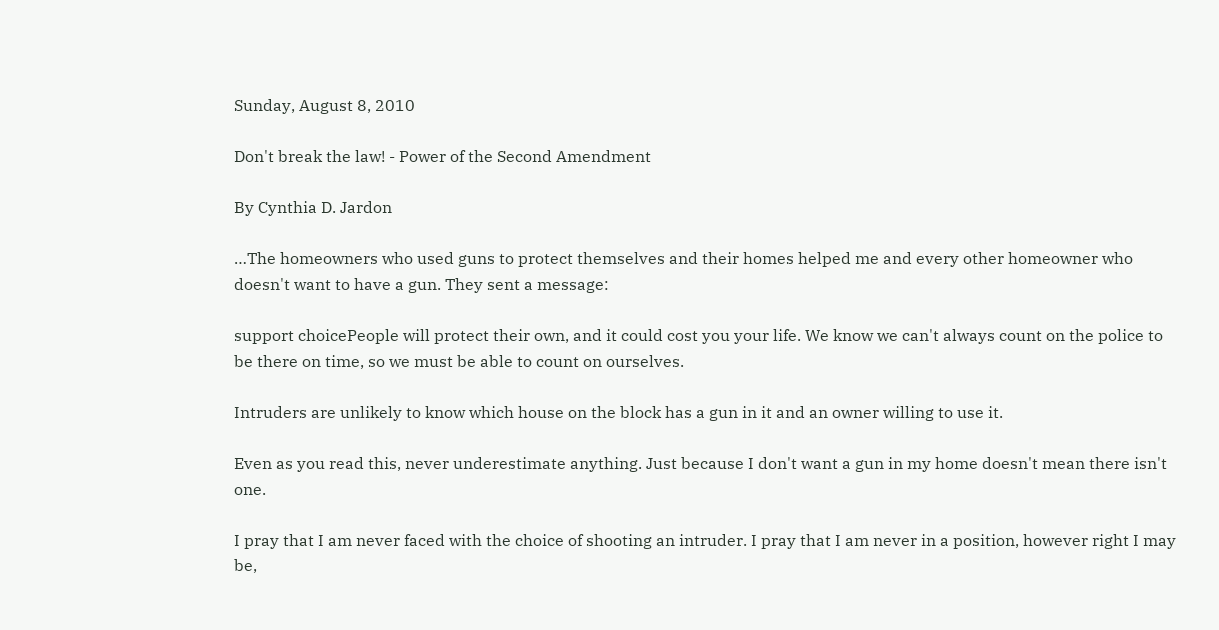Sunday, August 8, 2010

Don't break the law! - Power of the Second Amendment

By Cynthia D. Jardon

…The homeowners who used guns to protect themselves and their homes helped me and every other homeowner who doesn't want to have a gun. They sent a message:

support choicePeople will protect their own, and it could cost you your life. We know we can't always count on the police to be there on time, so we must be able to count on ourselves.

Intruders are unlikely to know which house on the block has a gun in it and an owner willing to use it.

Even as you read this, never underestimate anything. Just because I don't want a gun in my home doesn't mean there isn't one.

I pray that I am never faced with the choice of shooting an intruder. I pray that I am never in a position, however right I may be,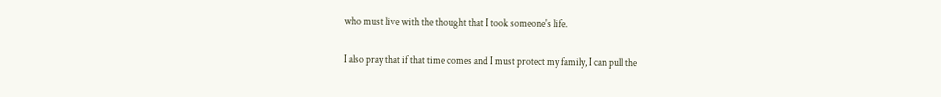who must live with the thought that I took someone's life.

I also pray that if that time comes and I must protect my family, I can pull the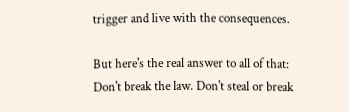trigger and live with the consequences.

But here's the real answer to all of that: Don't break the law. Don't steal or break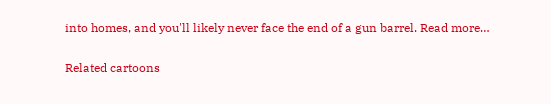into homes, and you'll likely never face the end of a gun barrel. Read more…

Related cartoons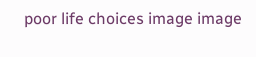poor life choices image image